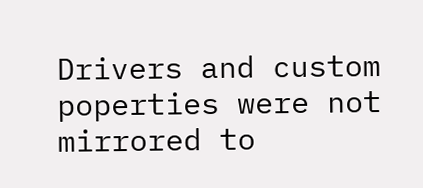Drivers and custom poperties were not mirrored to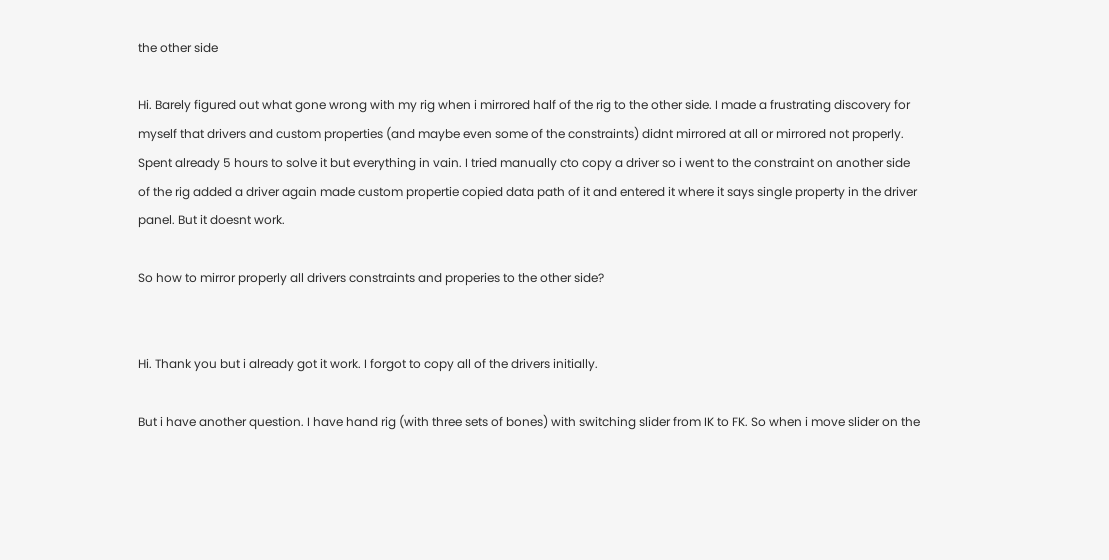the other side

Hi. Barely figured out what gone wrong with my rig when i mirrored half of the rig to the other side. I made a frustrating discovery for myself that drivers and custom properties (and maybe even some of the constraints) didnt mirrored at all or mirrored not properly. Spent already 5 hours to solve it but everything in vain. I tried manually cto copy a driver so i went to the constraint on another side of the rig added a driver again made custom propertie copied data path of it and entered it where it says single property in the driver panel. But it doesnt work.

So how to mirror properly all drivers constraints and properies to the other side?


Hi. Thank you but i already got it work. I forgot to copy all of the drivers initially.

But i have another question. I have hand rig (with three sets of bones) with switching slider from IK to FK. So when i move slider on the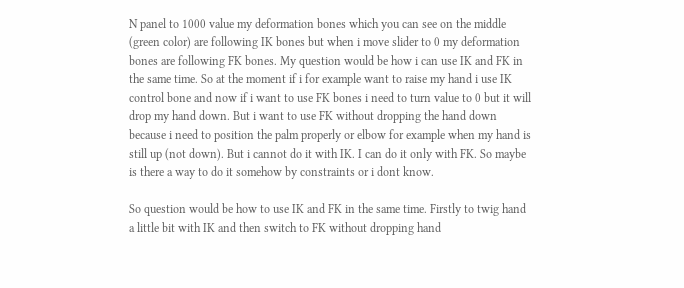N panel to 1000 value my deformation bones which you can see on the middle (green color) are following IK bones but when i move slider to 0 my deformation bones are following FK bones. My question would be how i can use IK and FK in the same time. So at the moment if i for example want to raise my hand i use IK control bone and now if i want to use FK bones i need to turn value to 0 but it will drop my hand down. But i want to use FK without dropping the hand down because i need to position the palm properly or elbow for example when my hand is still up (not down). But i cannot do it with IK. I can do it only with FK. So maybe is there a way to do it somehow by constraints or i dont know.

So question would be how to use IK and FK in the same time. Firstly to twig hand a little bit with IK and then switch to FK without dropping hand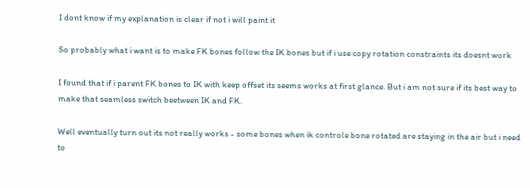I dont know if my explanation is clear if not i will paint it

So probably what i want is to make FK bones follow the IK bones but if i use copy rotation constraints its doesnt work

I found that if i parent FK bones to IK with keep offset its seems works at first glance. But i am not sure if its best way to make that seamless switch beetween IK and FK.

Well eventually turn out its not really works - some bones when ik controle bone rotated are staying in the air but i need to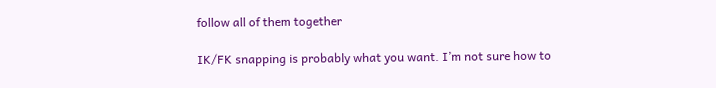follow all of them together

IK/FK snapping is probably what you want. I’m not sure how to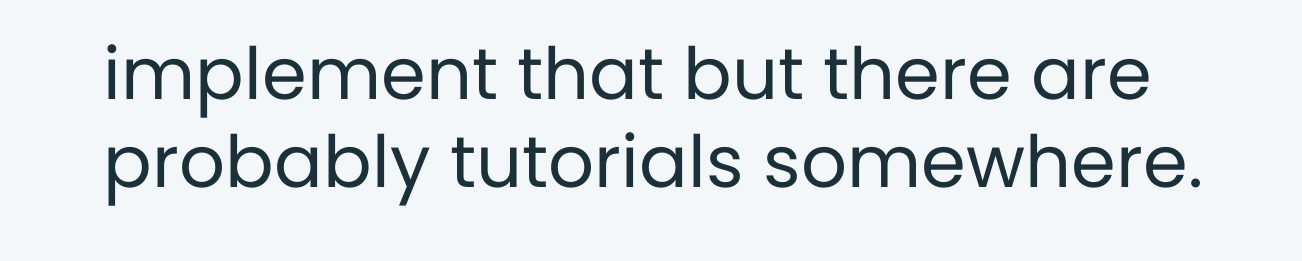implement that but there are probably tutorials somewhere.